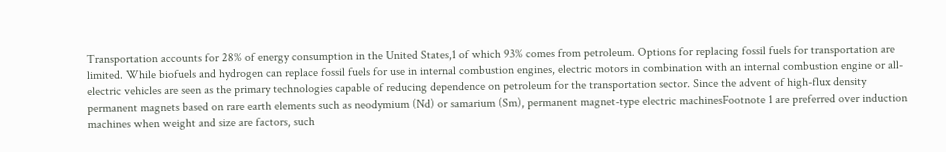Transportation accounts for 28% of energy consumption in the United States,1 of which 93% comes from petroleum. Options for replacing fossil fuels for transportation are limited. While biofuels and hydrogen can replace fossil fuels for use in internal combustion engines, electric motors in combination with an internal combustion engine or all-electric vehicles are seen as the primary technologies capable of reducing dependence on petroleum for the transportation sector. Since the advent of high-flux density permanent magnets based on rare earth elements such as neodymium (Nd) or samarium (Sm), permanent magnet-type electric machinesFootnote 1 are preferred over induction machines when weight and size are factors, such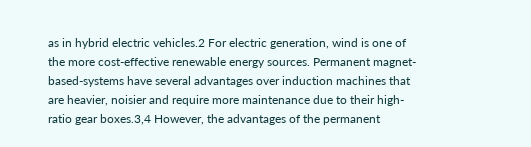as in hybrid electric vehicles.2 For electric generation, wind is one of the more cost-effective renewable energy sources. Permanent magnet-based-systems have several advantages over induction machines that are heavier, noisier and require more maintenance due to their high-ratio gear boxes.3,4 However, the advantages of the permanent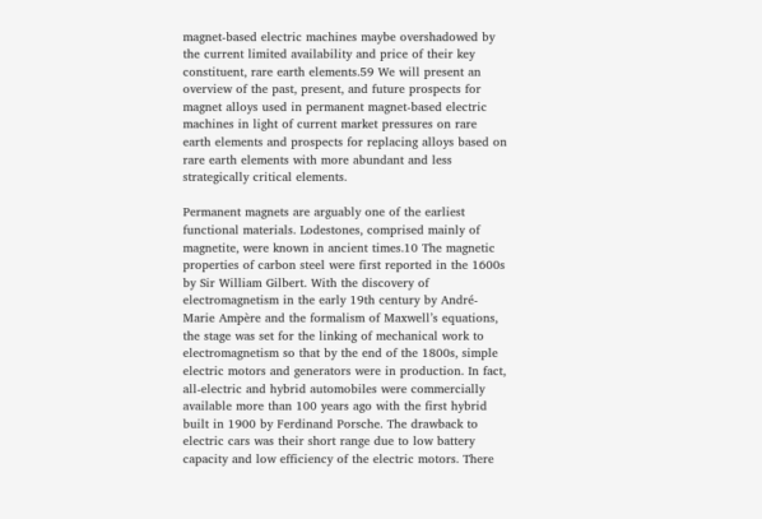magnet-based electric machines maybe overshadowed by the current limited availability and price of their key constituent, rare earth elements.59 We will present an overview of the past, present, and future prospects for magnet alloys used in permanent magnet-based electric machines in light of current market pressures on rare earth elements and prospects for replacing alloys based on rare earth elements with more abundant and less strategically critical elements.

Permanent magnets are arguably one of the earliest functional materials. Lodestones, comprised mainly of magnetite, were known in ancient times.10 The magnetic properties of carbon steel were first reported in the 1600s by Sir William Gilbert. With the discovery of electromagnetism in the early 19th century by André-Marie Ampère and the formalism of Maxwell’s equations, the stage was set for the linking of mechanical work to electromagnetism so that by the end of the 1800s, simple electric motors and generators were in production. In fact, all-electric and hybrid automobiles were commercially available more than 100 years ago with the first hybrid built in 1900 by Ferdinand Porsche. The drawback to electric cars was their short range due to low battery capacity and low efficiency of the electric motors. There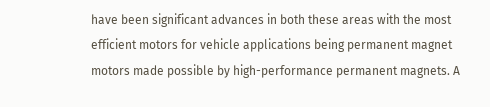have been significant advances in both these areas with the most efficient motors for vehicle applications being permanent magnet motors made possible by high-performance permanent magnets. A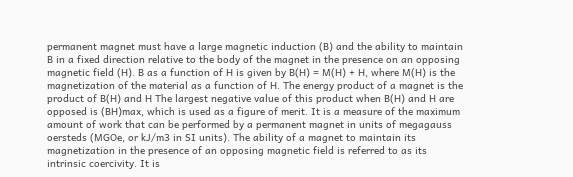permanent magnet must have a large magnetic induction (B) and the ability to maintain B in a fixed direction relative to the body of the magnet in the presence on an opposing magnetic field (H). B as a function of H is given by B(H) = M(H) + H, where M(H) is the magnetization of the material as a function of H. The energy product of a magnet is the product of B(H) and H The largest negative value of this product when B(H) and H are opposed is (BH)max, which is used as a figure of merit. It is a measure of the maximum amount of work that can be performed by a permanent magnet in units of megagauss oersteds (MGOe, or kJ/m3 in SI units). The ability of a magnet to maintain its magnetization in the presence of an opposing magnetic field is referred to as its intrinsic coercivity. It is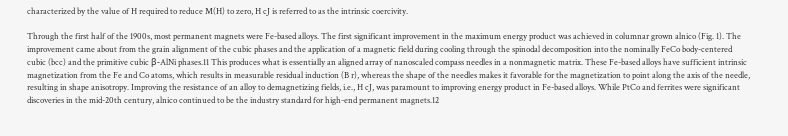characterized by the value of H required to reduce M(H) to zero, H cJ is referred to as the intrinsic coercivity.

Through the first half of the 1900s, most permanent magnets were Fe-based alloys. The first significant improvement in the maximum energy product was achieved in columnar grown alnico (Fig. 1). The improvement came about from the grain alignment of the cubic phases and the application of a magnetic field during cooling through the spinodal decomposition into the nominally FeCo body-centered cubic (bcc) and the primitive cubic β-AlNi phases.11 This produces what is essentially an aligned array of nanoscaled compass needles in a nonmagnetic matrix. These Fe-based alloys have sufficient intrinsic magnetization from the Fe and Co atoms, which results in measurable residual induction (B r), whereas the shape of the needles makes it favorable for the magnetization to point along the axis of the needle, resulting in shape anisotropy. Improving the resistance of an alloy to demagnetizing fields, i.e., H cJ, was paramount to improving energy product in Fe-based alloys. While PtCo and ferrites were significant discoveries in the mid-20th century, alnico continued to be the industry standard for high-end permanent magnets.12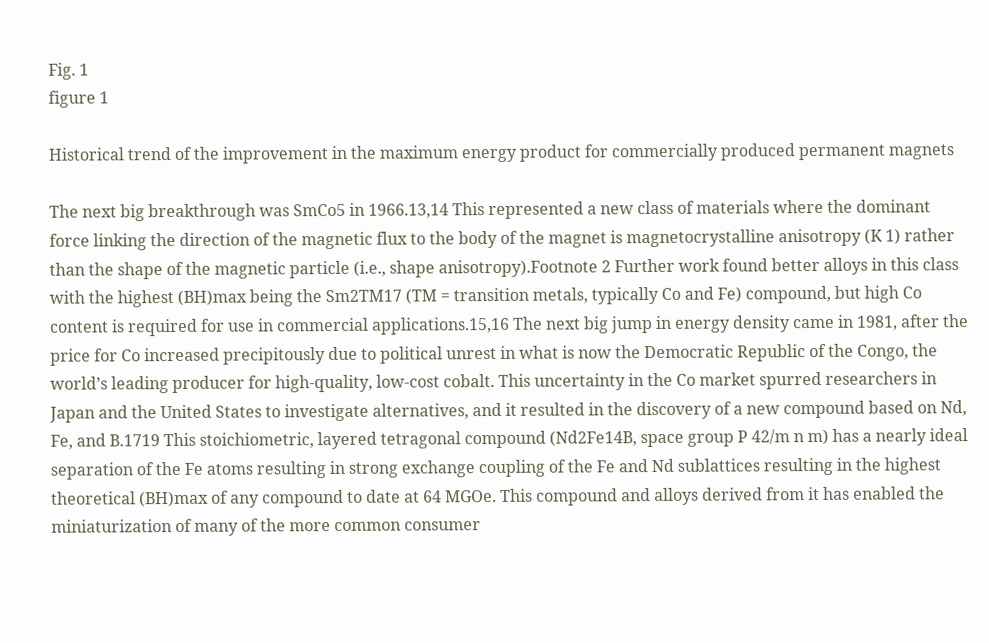Fig. 1
figure 1

Historical trend of the improvement in the maximum energy product for commercially produced permanent magnets

The next big breakthrough was SmCo5 in 1966.13,14 This represented a new class of materials where the dominant force linking the direction of the magnetic flux to the body of the magnet is magnetocrystalline anisotropy (K 1) rather than the shape of the magnetic particle (i.e., shape anisotropy).Footnote 2 Further work found better alloys in this class with the highest (BH)max being the Sm2TM17 (TM = transition metals, typically Co and Fe) compound, but high Co content is required for use in commercial applications.15,16 The next big jump in energy density came in 1981, after the price for Co increased precipitously due to political unrest in what is now the Democratic Republic of the Congo, the world’s leading producer for high-quality, low-cost cobalt. This uncertainty in the Co market spurred researchers in Japan and the United States to investigate alternatives, and it resulted in the discovery of a new compound based on Nd, Fe, and B.1719 This stoichiometric, layered tetragonal compound (Nd2Fe14B, space group P 42/m n m) has a nearly ideal separation of the Fe atoms resulting in strong exchange coupling of the Fe and Nd sublattices resulting in the highest theoretical (BH)max of any compound to date at 64 MGOe. This compound and alloys derived from it has enabled the miniaturization of many of the more common consumer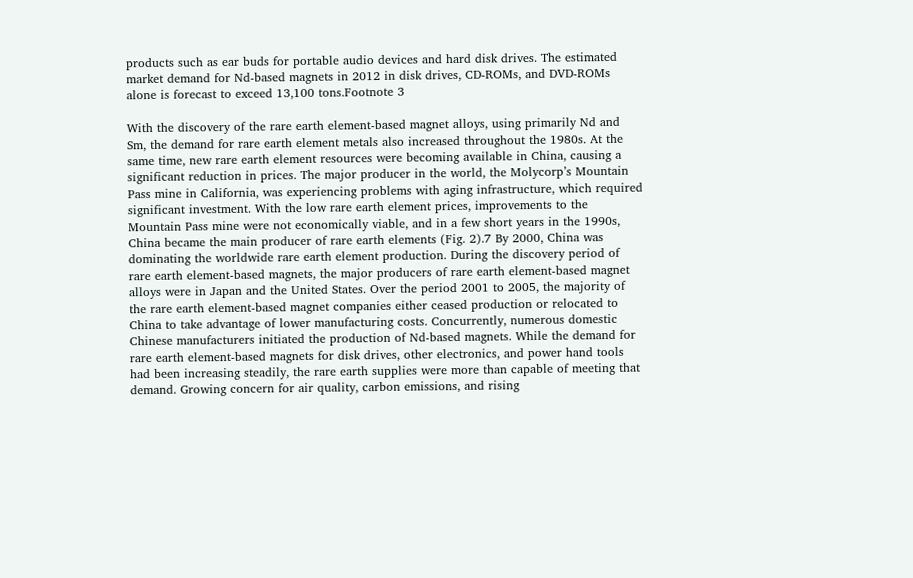products such as ear buds for portable audio devices and hard disk drives. The estimated market demand for Nd-based magnets in 2012 in disk drives, CD-ROMs, and DVD-ROMs alone is forecast to exceed 13,100 tons.Footnote 3

With the discovery of the rare earth element-based magnet alloys, using primarily Nd and Sm, the demand for rare earth element metals also increased throughout the 1980s. At the same time, new rare earth element resources were becoming available in China, causing a significant reduction in prices. The major producer in the world, the Molycorp’s Mountain Pass mine in California, was experiencing problems with aging infrastructure, which required significant investment. With the low rare earth element prices, improvements to the Mountain Pass mine were not economically viable, and in a few short years in the 1990s, China became the main producer of rare earth elements (Fig. 2).7 By 2000, China was dominating the worldwide rare earth element production. During the discovery period of rare earth element-based magnets, the major producers of rare earth element-based magnet alloys were in Japan and the United States. Over the period 2001 to 2005, the majority of the rare earth element-based magnet companies either ceased production or relocated to China to take advantage of lower manufacturing costs. Concurrently, numerous domestic Chinese manufacturers initiated the production of Nd-based magnets. While the demand for rare earth element-based magnets for disk drives, other electronics, and power hand tools had been increasing steadily, the rare earth supplies were more than capable of meeting that demand. Growing concern for air quality, carbon emissions, and rising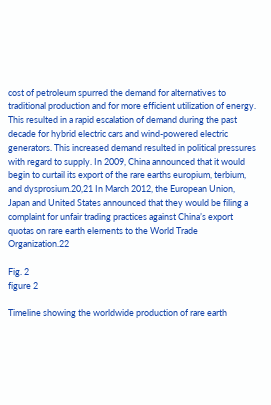cost of petroleum spurred the demand for alternatives to traditional production and for more efficient utilization of energy. This resulted in a rapid escalation of demand during the past decade for hybrid electric cars and wind-powered electric generators. This increased demand resulted in political pressures with regard to supply. In 2009, China announced that it would begin to curtail its export of the rare earths europium, terbium, and dysprosium.20,21 In March 2012, the European Union, Japan and United States announced that they would be filing a complaint for unfair trading practices against China’s export quotas on rare earth elements to the World Trade Organization.22

Fig. 2
figure 2

Timeline showing the worldwide production of rare earth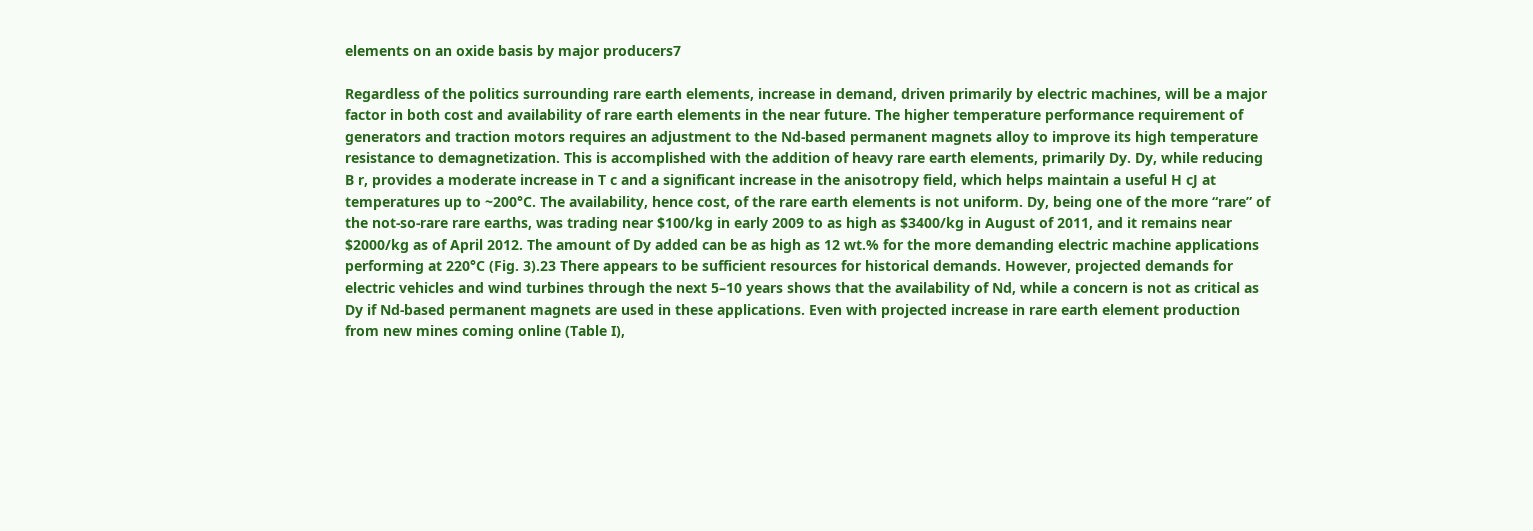elements on an oxide basis by major producers7

Regardless of the politics surrounding rare earth elements, increase in demand, driven primarily by electric machines, will be a major factor in both cost and availability of rare earth elements in the near future. The higher temperature performance requirement of generators and traction motors requires an adjustment to the Nd-based permanent magnets alloy to improve its high temperature resistance to demagnetization. This is accomplished with the addition of heavy rare earth elements, primarily Dy. Dy, while reducing B r, provides a moderate increase in T c and a significant increase in the anisotropy field, which helps maintain a useful H cJ at temperatures up to ~200°C. The availability, hence cost, of the rare earth elements is not uniform. Dy, being one of the more “rare” of the not-so-rare rare earths, was trading near $100/kg in early 2009 to as high as $3400/kg in August of 2011, and it remains near $2000/kg as of April 2012. The amount of Dy added can be as high as 12 wt.% for the more demanding electric machine applications performing at 220°C (Fig. 3).23 There appears to be sufficient resources for historical demands. However, projected demands for electric vehicles and wind turbines through the next 5–10 years shows that the availability of Nd, while a concern is not as critical as Dy if Nd-based permanent magnets are used in these applications. Even with projected increase in rare earth element production from new mines coming online (Table I),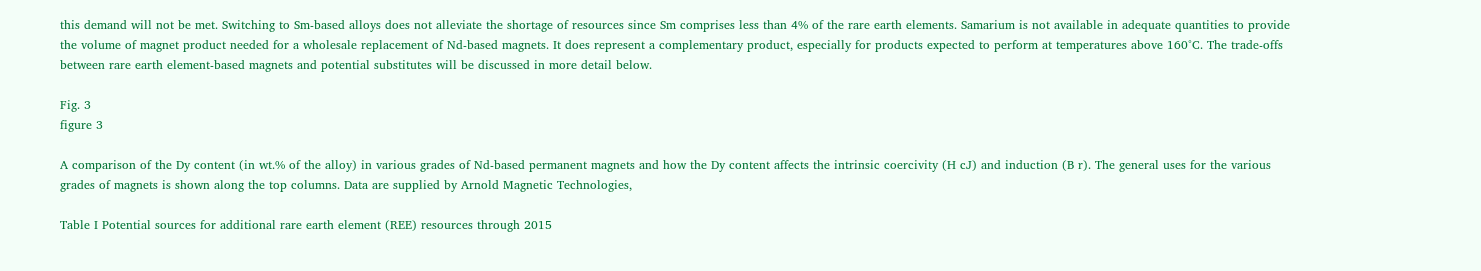this demand will not be met. Switching to Sm-based alloys does not alleviate the shortage of resources since Sm comprises less than 4% of the rare earth elements. Samarium is not available in adequate quantities to provide the volume of magnet product needed for a wholesale replacement of Nd-based magnets. It does represent a complementary product, especially for products expected to perform at temperatures above 160°C. The trade-offs between rare earth element-based magnets and potential substitutes will be discussed in more detail below.

Fig. 3
figure 3

A comparison of the Dy content (in wt.% of the alloy) in various grades of Nd-based permanent magnets and how the Dy content affects the intrinsic coercivity (H cJ) and induction (B r). The general uses for the various grades of magnets is shown along the top columns. Data are supplied by Arnold Magnetic Technologies,

Table I Potential sources for additional rare earth element (REE) resources through 2015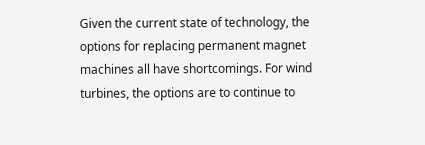Given the current state of technology, the options for replacing permanent magnet machines all have shortcomings. For wind turbines, the options are to continue to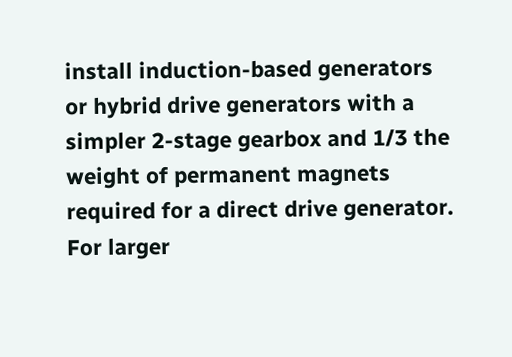install induction-based generators or hybrid drive generators with a simpler 2-stage gearbox and 1/3 the weight of permanent magnets required for a direct drive generator. For larger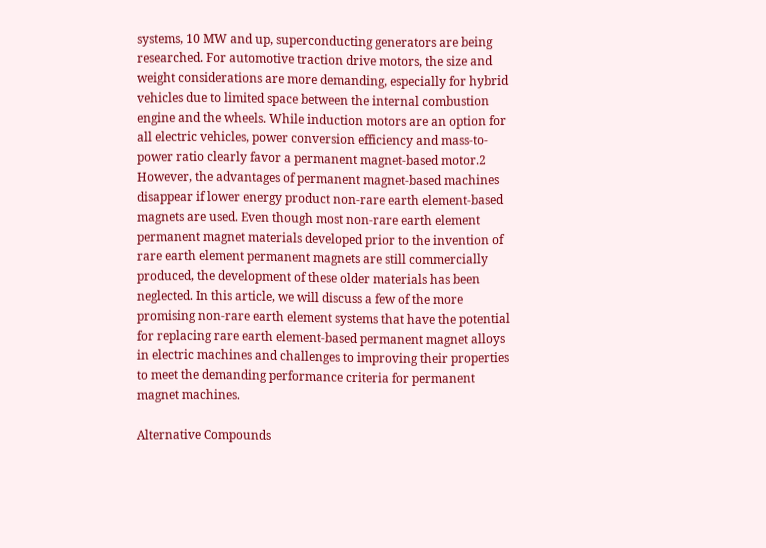systems, 10 MW and up, superconducting generators are being researched. For automotive traction drive motors, the size and weight considerations are more demanding, especially for hybrid vehicles due to limited space between the internal combustion engine and the wheels. While induction motors are an option for all electric vehicles, power conversion efficiency and mass-to-power ratio clearly favor a permanent magnet-based motor.2 However, the advantages of permanent magnet-based machines disappear if lower energy product non-rare earth element-based magnets are used. Even though most non-rare earth element permanent magnet materials developed prior to the invention of rare earth element permanent magnets are still commercially produced, the development of these older materials has been neglected. In this article, we will discuss a few of the more promising non-rare earth element systems that have the potential for replacing rare earth element-based permanent magnet alloys in electric machines and challenges to improving their properties to meet the demanding performance criteria for permanent magnet machines.

Alternative Compounds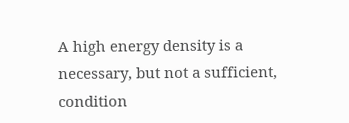A high energy density is a necessary, but not a sufficient, condition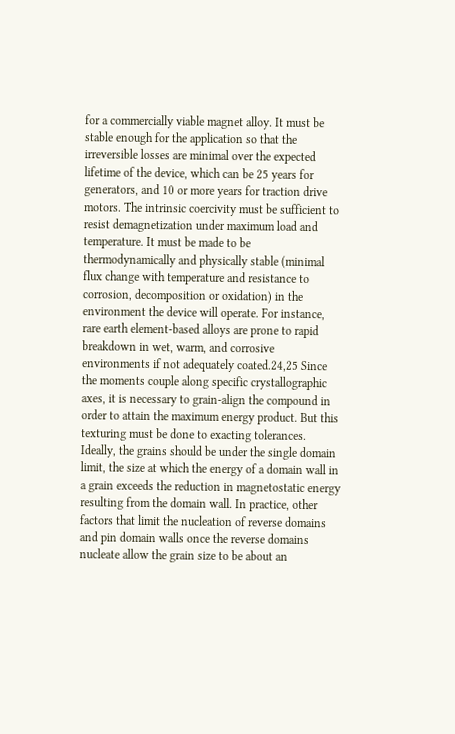for a commercially viable magnet alloy. It must be stable enough for the application so that the irreversible losses are minimal over the expected lifetime of the device, which can be 25 years for generators, and 10 or more years for traction drive motors. The intrinsic coercivity must be sufficient to resist demagnetization under maximum load and temperature. It must be made to be thermodynamically and physically stable (minimal flux change with temperature and resistance to corrosion, decomposition or oxidation) in the environment the device will operate. For instance, rare earth element-based alloys are prone to rapid breakdown in wet, warm, and corrosive environments if not adequately coated.24,25 Since the moments couple along specific crystallographic axes, it is necessary to grain-align the compound in order to attain the maximum energy product. But this texturing must be done to exacting tolerances. Ideally, the grains should be under the single domain limit, the size at which the energy of a domain wall in a grain exceeds the reduction in magnetostatic energy resulting from the domain wall. In practice, other factors that limit the nucleation of reverse domains and pin domain walls once the reverse domains nucleate allow the grain size to be about an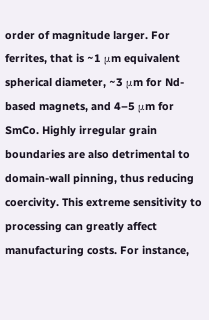order of magnitude larger. For ferrites, that is ~1 μm equivalent spherical diameter, ~3 μm for Nd-based magnets, and 4–5 μm for SmCo. Highly irregular grain boundaries are also detrimental to domain-wall pinning, thus reducing coercivity. This extreme sensitivity to processing can greatly affect manufacturing costs. For instance,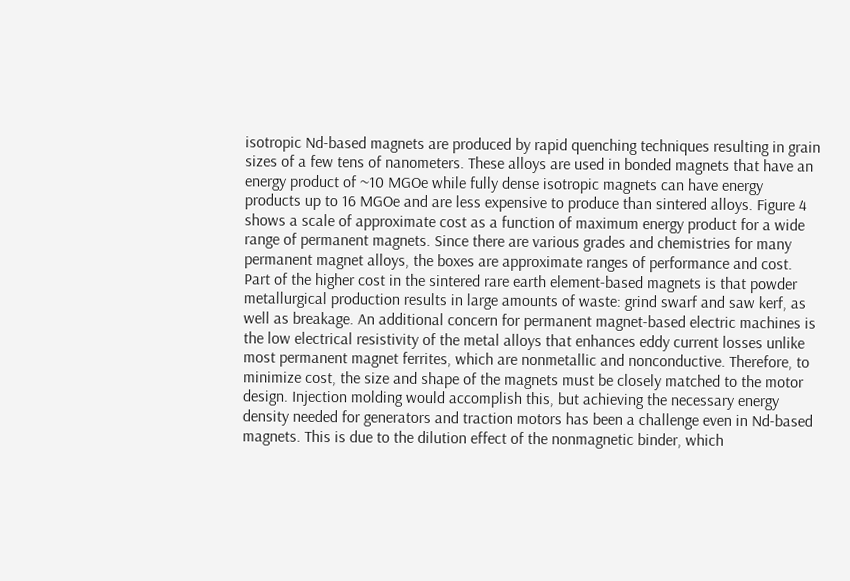isotropic Nd-based magnets are produced by rapid quenching techniques resulting in grain sizes of a few tens of nanometers. These alloys are used in bonded magnets that have an energy product of ~10 MGOe while fully dense isotropic magnets can have energy products up to 16 MGOe and are less expensive to produce than sintered alloys. Figure 4 shows a scale of approximate cost as a function of maximum energy product for a wide range of permanent magnets. Since there are various grades and chemistries for many permanent magnet alloys, the boxes are approximate ranges of performance and cost. Part of the higher cost in the sintered rare earth element-based magnets is that powder metallurgical production results in large amounts of waste: grind swarf and saw kerf, as well as breakage. An additional concern for permanent magnet-based electric machines is the low electrical resistivity of the metal alloys that enhances eddy current losses unlike most permanent magnet ferrites, which are nonmetallic and nonconductive. Therefore, to minimize cost, the size and shape of the magnets must be closely matched to the motor design. Injection molding would accomplish this, but achieving the necessary energy density needed for generators and traction motors has been a challenge even in Nd-based magnets. This is due to the dilution effect of the nonmagnetic binder, which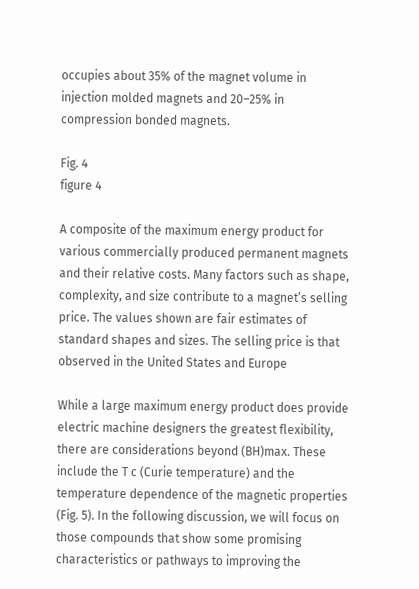occupies about 35% of the magnet volume in injection molded magnets and 20–25% in compression bonded magnets.

Fig. 4
figure 4

A composite of the maximum energy product for various commercially produced permanent magnets and their relative costs. Many factors such as shape, complexity, and size contribute to a magnet’s selling price. The values shown are fair estimates of standard shapes and sizes. The selling price is that observed in the United States and Europe

While a large maximum energy product does provide electric machine designers the greatest flexibility, there are considerations beyond (BH)max. These include the T c (Curie temperature) and the temperature dependence of the magnetic properties (Fig. 5). In the following discussion, we will focus on those compounds that show some promising characteristics or pathways to improving the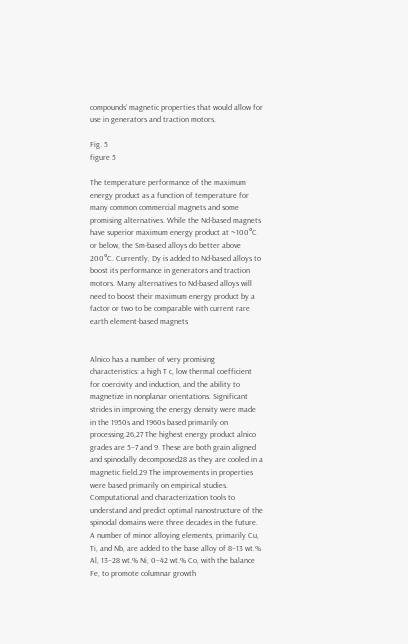compounds’ magnetic properties that would allow for use in generators and traction motors.

Fig. 5
figure 5

The temperature performance of the maximum energy product as a function of temperature for many common commercial magnets and some promising alternatives. While the Nd-based magnets have superior maximum energy product at ~100°C or below, the Sm-based alloys do better above 200°C. Currently, Dy is added to Nd-based alloys to boost its performance in generators and traction motors. Many alternatives to Nd-based alloys will need to boost their maximum energy product by a factor or two to be comparable with current rare earth element-based magnets


Alnico has a number of very promising characteristics: a high T c, low thermal coefficient for coercivity and induction, and the ability to magnetize in nonplanar orientations. Significant strides in improving the energy density were made in the 1950s and 1960s based primarily on processing.26,27 The highest energy product alnico grades are 5–7 and 9. These are both grain aligned and spinodally decomposed28 as they are cooled in a magnetic field.29 The improvements in properties were based primarily on empirical studies. Computational and characterization tools to understand and predict optimal nanostructure of the spinodal domains were three decades in the future. A number of minor alloying elements, primarily Cu, Ti, and Nb, are added to the base alloy of 8–13 wt.% Al, 13–28 wt.% Ni, 0–42 wt.% Co, with the balance Fe, to promote columnar growth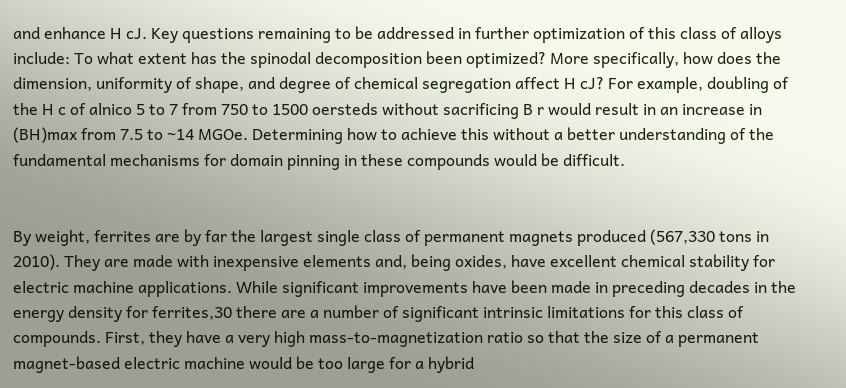and enhance H cJ. Key questions remaining to be addressed in further optimization of this class of alloys include: To what extent has the spinodal decomposition been optimized? More specifically, how does the dimension, uniformity of shape, and degree of chemical segregation affect H cJ? For example, doubling of the H c of alnico 5 to 7 from 750 to 1500 oersteds without sacrificing B r would result in an increase in (BH)max from 7.5 to ~14 MGOe. Determining how to achieve this without a better understanding of the fundamental mechanisms for domain pinning in these compounds would be difficult.


By weight, ferrites are by far the largest single class of permanent magnets produced (567,330 tons in 2010). They are made with inexpensive elements and, being oxides, have excellent chemical stability for electric machine applications. While significant improvements have been made in preceding decades in the energy density for ferrites,30 there are a number of significant intrinsic limitations for this class of compounds. First, they have a very high mass-to-magnetization ratio so that the size of a permanent magnet-based electric machine would be too large for a hybrid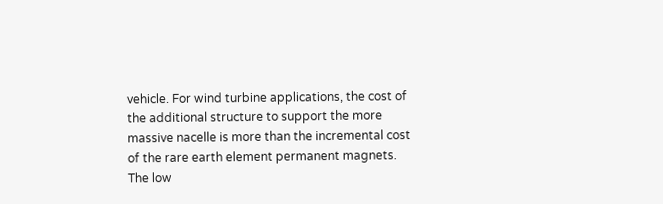vehicle. For wind turbine applications, the cost of the additional structure to support the more massive nacelle is more than the incremental cost of the rare earth element permanent magnets. The low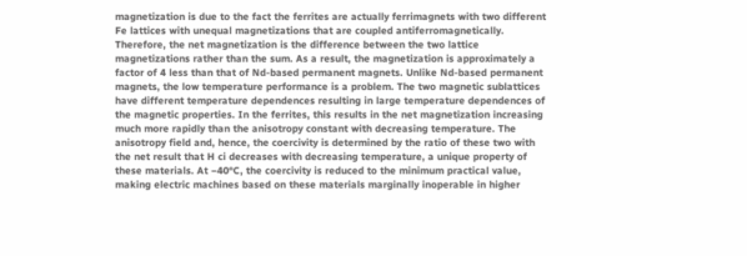magnetization is due to the fact the ferrites are actually ferrimagnets with two different Fe lattices with unequal magnetizations that are coupled antiferromagnetically. Therefore, the net magnetization is the difference between the two lattice magnetizations rather than the sum. As a result, the magnetization is approximately a factor of 4 less than that of Nd-based permanent magnets. Unlike Nd-based permanent magnets, the low temperature performance is a problem. The two magnetic sublattices have different temperature dependences resulting in large temperature dependences of the magnetic properties. In the ferrites, this results in the net magnetization increasing much more rapidly than the anisotropy constant with decreasing temperature. The anisotropy field and, hence, the coercivity is determined by the ratio of these two with the net result that H ci decreases with decreasing temperature, a unique property of these materials. At −40°C, the coercivity is reduced to the minimum practical value, making electric machines based on these materials marginally inoperable in higher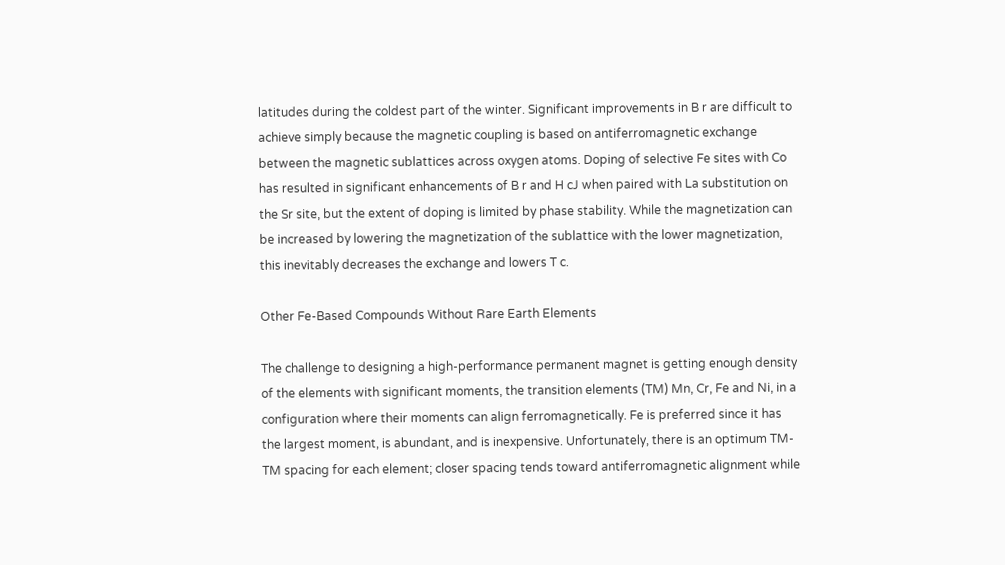latitudes during the coldest part of the winter. Significant improvements in B r are difficult to achieve simply because the magnetic coupling is based on antiferromagnetic exchange between the magnetic sublattices across oxygen atoms. Doping of selective Fe sites with Co has resulted in significant enhancements of B r and H cJ when paired with La substitution on the Sr site, but the extent of doping is limited by phase stability. While the magnetization can be increased by lowering the magnetization of the sublattice with the lower magnetization, this inevitably decreases the exchange and lowers T c.

Other Fe-Based Compounds Without Rare Earth Elements

The challenge to designing a high-performance permanent magnet is getting enough density of the elements with significant moments, the transition elements (TM) Mn, Cr, Fe and Ni, in a configuration where their moments can align ferromagnetically. Fe is preferred since it has the largest moment, is abundant, and is inexpensive. Unfortunately, there is an optimum TM-TM spacing for each element; closer spacing tends toward antiferromagnetic alignment while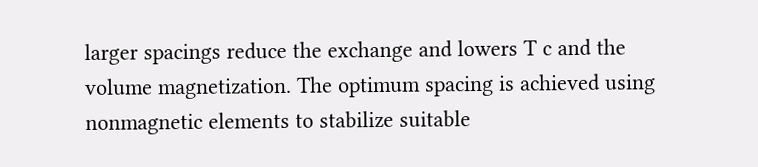larger spacings reduce the exchange and lowers T c and the volume magnetization. The optimum spacing is achieved using nonmagnetic elements to stabilize suitable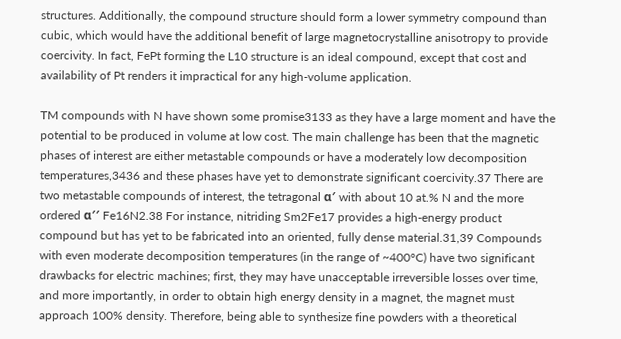structures. Additionally, the compound structure should form a lower symmetry compound than cubic, which would have the additional benefit of large magnetocrystalline anisotropy to provide coercivity. In fact, FePt forming the L10 structure is an ideal compound, except that cost and availability of Pt renders it impractical for any high-volume application.

TM compounds with N have shown some promise3133 as they have a large moment and have the potential to be produced in volume at low cost. The main challenge has been that the magnetic phases of interest are either metastable compounds or have a moderately low decomposition temperatures,3436 and these phases have yet to demonstrate significant coercivity.37 There are two metastable compounds of interest, the tetragonal α′ with about 10 at.% N and the more ordered α′′ Fe16N2.38 For instance, nitriding Sm2Fe17 provides a high-energy product compound but has yet to be fabricated into an oriented, fully dense material.31,39 Compounds with even moderate decomposition temperatures (in the range of ~400°C) have two significant drawbacks for electric machines; first, they may have unacceptable irreversible losses over time, and more importantly, in order to obtain high energy density in a magnet, the magnet must approach 100% density. Therefore, being able to synthesize fine powders with a theoretical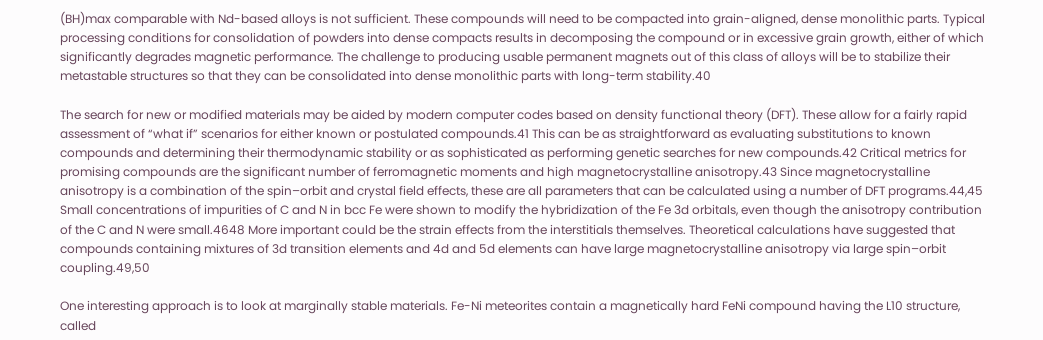(BH)max comparable with Nd-based alloys is not sufficient. These compounds will need to be compacted into grain-aligned, dense monolithic parts. Typical processing conditions for consolidation of powders into dense compacts results in decomposing the compound or in excessive grain growth, either of which significantly degrades magnetic performance. The challenge to producing usable permanent magnets out of this class of alloys will be to stabilize their metastable structures so that they can be consolidated into dense monolithic parts with long-term stability.40

The search for new or modified materials may be aided by modern computer codes based on density functional theory (DFT). These allow for a fairly rapid assessment of “what if” scenarios for either known or postulated compounds.41 This can be as straightforward as evaluating substitutions to known compounds and determining their thermodynamic stability or as sophisticated as performing genetic searches for new compounds.42 Critical metrics for promising compounds are the significant number of ferromagnetic moments and high magnetocrystalline anisotropy.43 Since magnetocrystalline anisotropy is a combination of the spin–orbit and crystal field effects, these are all parameters that can be calculated using a number of DFT programs.44,45 Small concentrations of impurities of C and N in bcc Fe were shown to modify the hybridization of the Fe 3d orbitals, even though the anisotropy contribution of the C and N were small.4648 More important could be the strain effects from the interstitials themselves. Theoretical calculations have suggested that compounds containing mixtures of 3d transition elements and 4d and 5d elements can have large magnetocrystalline anisotropy via large spin–orbit coupling.49,50

One interesting approach is to look at marginally stable materials. Fe-Ni meteorites contain a magnetically hard FeNi compound having the L10 structure, called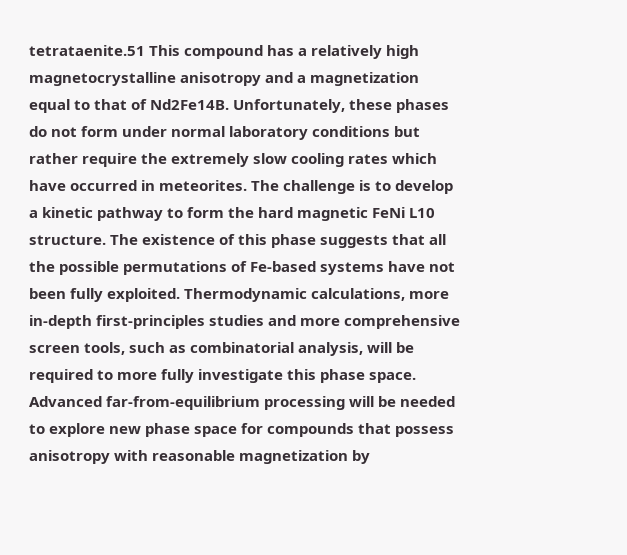tetrataenite.51 This compound has a relatively high magnetocrystalline anisotropy and a magnetization equal to that of Nd2Fe14B. Unfortunately, these phases do not form under normal laboratory conditions but rather require the extremely slow cooling rates which have occurred in meteorites. The challenge is to develop a kinetic pathway to form the hard magnetic FeNi L10 structure. The existence of this phase suggests that all the possible permutations of Fe-based systems have not been fully exploited. Thermodynamic calculations, more in-depth first-principles studies and more comprehensive screen tools, such as combinatorial analysis, will be required to more fully investigate this phase space. Advanced far-from-equilibrium processing will be needed to explore new phase space for compounds that possess anisotropy with reasonable magnetization by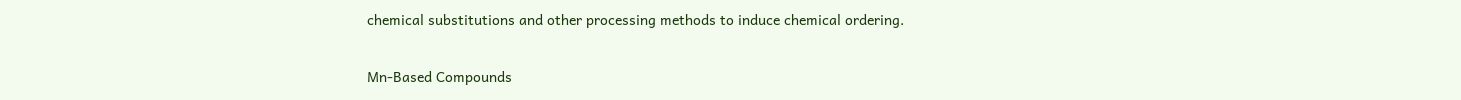chemical substitutions and other processing methods to induce chemical ordering.

Mn-Based Compounds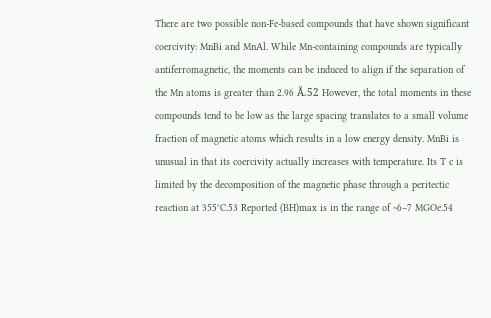There are two possible non-Fe-based compounds that have shown significant coercivity: MnBi and MnAl. While Mn-containing compounds are typically antiferromagnetic, the moments can be induced to align if the separation of the Mn atoms is greater than 2.96 Å.52 However, the total moments in these compounds tend to be low as the large spacing translates to a small volume fraction of magnetic atoms which results in a low energy density. MnBi is unusual in that its coercivity actually increases with temperature. Its T c is limited by the decomposition of the magnetic phase through a peritectic reaction at 355°C.53 Reported (BH)max is in the range of ~6–7 MGOe.54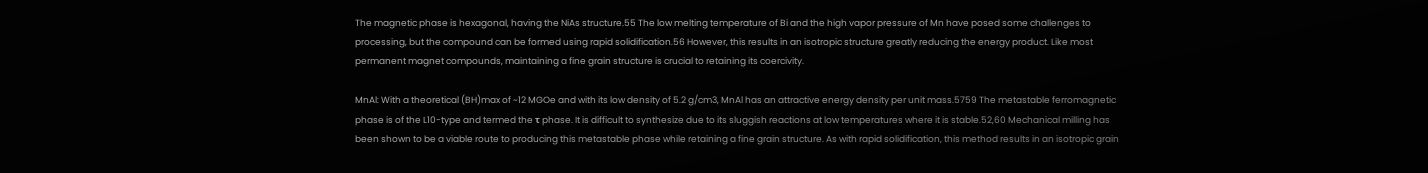The magnetic phase is hexagonal, having the NiAs structure.55 The low melting temperature of Bi and the high vapor pressure of Mn have posed some challenges to processing, but the compound can be formed using rapid solidification.56 However, this results in an isotropic structure greatly reducing the energy product. Like most permanent magnet compounds, maintaining a fine grain structure is crucial to retaining its coercivity.

MnAl: With a theoretical (BH)max of ~12 MGOe and with its low density of 5.2 g/cm3, MnAl has an attractive energy density per unit mass.5759 The metastable ferromagnetic phase is of the L10-type and termed the τ phase. It is difficult to synthesize due to its sluggish reactions at low temperatures where it is stable.52,60 Mechanical milling has been shown to be a viable route to producing this metastable phase while retaining a fine grain structure. As with rapid solidification, this method results in an isotropic grain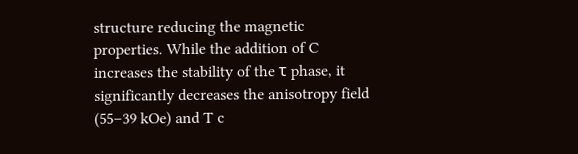structure reducing the magnetic properties. While the addition of C increases the stability of the τ phase, it significantly decreases the anisotropy field (55–39 kOe) and T c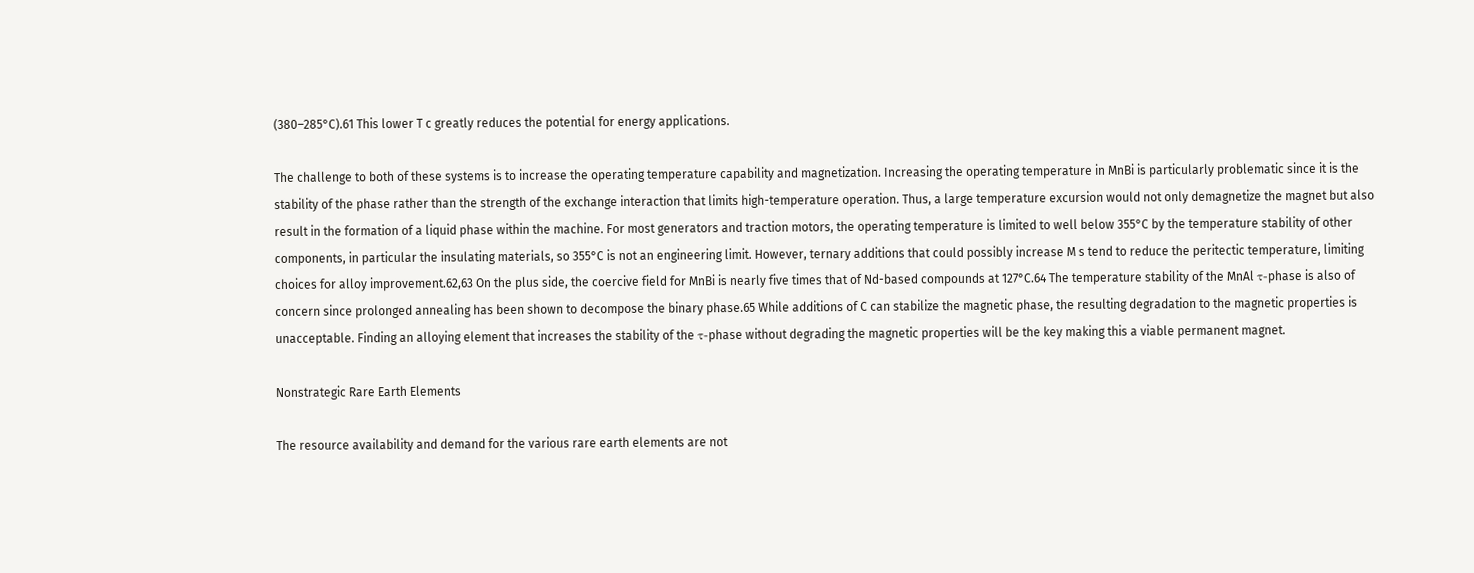(380–285°C).61 This lower T c greatly reduces the potential for energy applications.

The challenge to both of these systems is to increase the operating temperature capability and magnetization. Increasing the operating temperature in MnBi is particularly problematic since it is the stability of the phase rather than the strength of the exchange interaction that limits high-temperature operation. Thus, a large temperature excursion would not only demagnetize the magnet but also result in the formation of a liquid phase within the machine. For most generators and traction motors, the operating temperature is limited to well below 355°C by the temperature stability of other components, in particular the insulating materials, so 355°C is not an engineering limit. However, ternary additions that could possibly increase M s tend to reduce the peritectic temperature, limiting choices for alloy improvement.62,63 On the plus side, the coercive field for MnBi is nearly five times that of Nd-based compounds at 127°C.64 The temperature stability of the MnAl τ-phase is also of concern since prolonged annealing has been shown to decompose the binary phase.65 While additions of C can stabilize the magnetic phase, the resulting degradation to the magnetic properties is unacceptable. Finding an alloying element that increases the stability of the τ-phase without degrading the magnetic properties will be the key making this a viable permanent magnet.

Nonstrategic Rare Earth Elements

The resource availability and demand for the various rare earth elements are not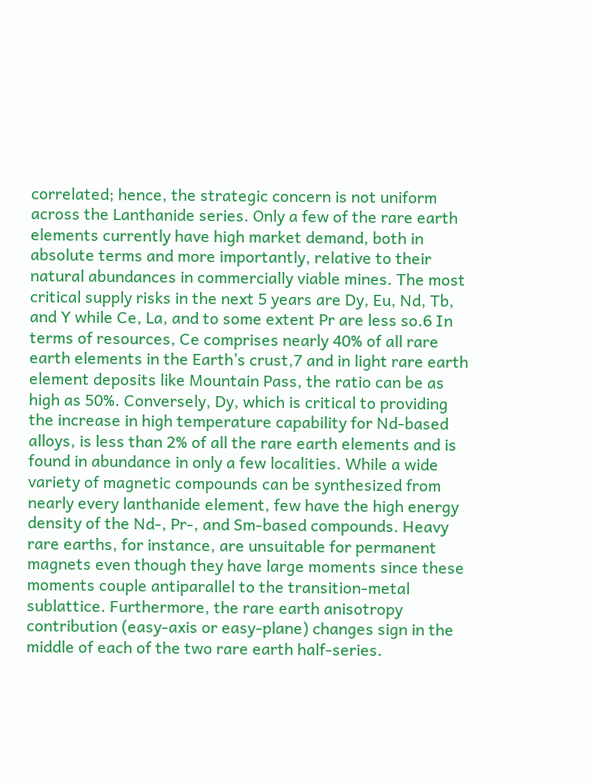correlated; hence, the strategic concern is not uniform across the Lanthanide series. Only a few of the rare earth elements currently have high market demand, both in absolute terms and more importantly, relative to their natural abundances in commercially viable mines. The most critical supply risks in the next 5 years are Dy, Eu, Nd, Tb, and Y while Ce, La, and to some extent Pr are less so.6 In terms of resources, Ce comprises nearly 40% of all rare earth elements in the Earth’s crust,7 and in light rare earth element deposits like Mountain Pass, the ratio can be as high as 50%. Conversely, Dy, which is critical to providing the increase in high temperature capability for Nd-based alloys, is less than 2% of all the rare earth elements and is found in abundance in only a few localities. While a wide variety of magnetic compounds can be synthesized from nearly every lanthanide element, few have the high energy density of the Nd-, Pr-, and Sm-based compounds. Heavy rare earths, for instance, are unsuitable for permanent magnets even though they have large moments since these moments couple antiparallel to the transition-metal sublattice. Furthermore, the rare earth anisotropy contribution (easy-axis or easy-plane) changes sign in the middle of each of the two rare earth half-series.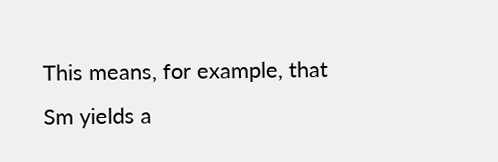This means, for example, that Sm yields a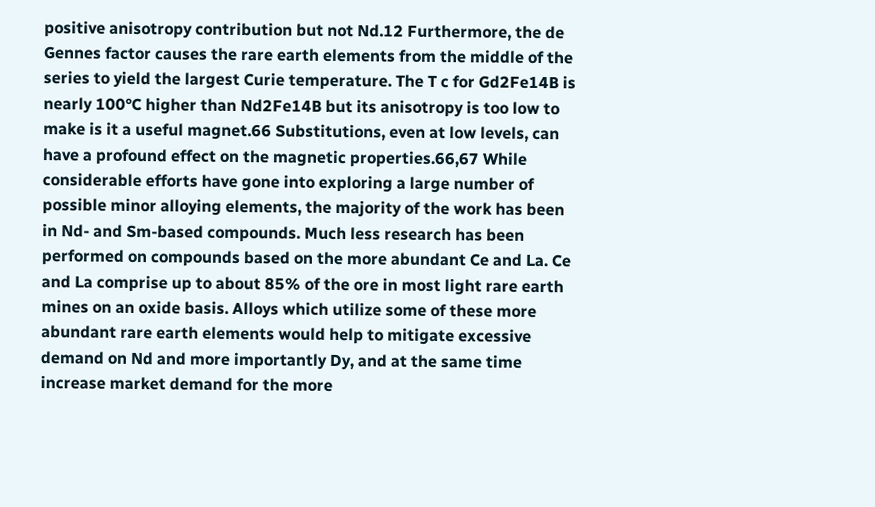positive anisotropy contribution but not Nd.12 Furthermore, the de Gennes factor causes the rare earth elements from the middle of the series to yield the largest Curie temperature. The T c for Gd2Fe14B is nearly 100°C higher than Nd2Fe14B but its anisotropy is too low to make is it a useful magnet.66 Substitutions, even at low levels, can have a profound effect on the magnetic properties.66,67 While considerable efforts have gone into exploring a large number of possible minor alloying elements, the majority of the work has been in Nd- and Sm-based compounds. Much less research has been performed on compounds based on the more abundant Ce and La. Ce and La comprise up to about 85% of the ore in most light rare earth mines on an oxide basis. Alloys which utilize some of these more abundant rare earth elements would help to mitigate excessive demand on Nd and more importantly Dy, and at the same time increase market demand for the more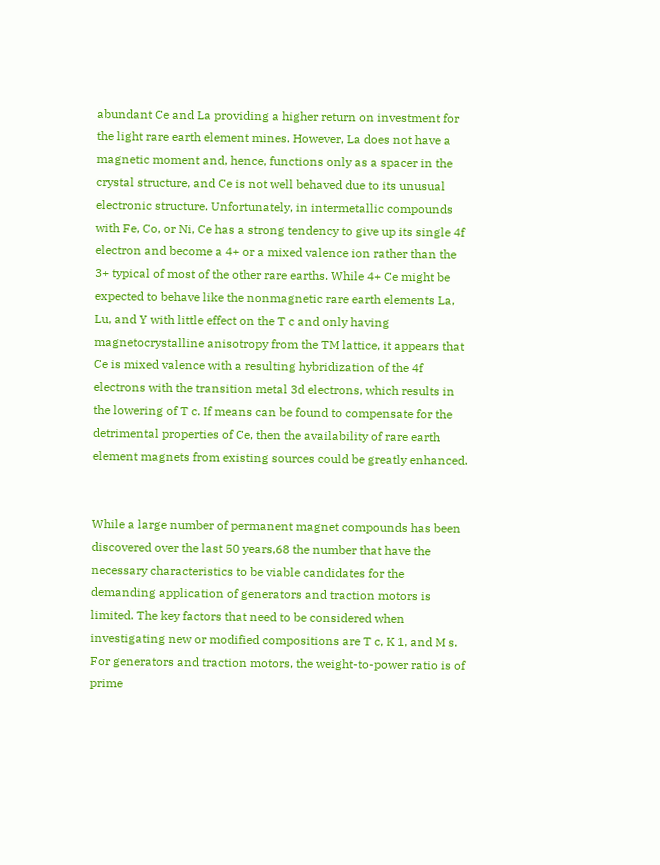abundant Ce and La providing a higher return on investment for the light rare earth element mines. However, La does not have a magnetic moment and, hence, functions only as a spacer in the crystal structure, and Ce is not well behaved due to its unusual electronic structure. Unfortunately, in intermetallic compounds with Fe, Co, or Ni, Ce has a strong tendency to give up its single 4f electron and become a 4+ or a mixed valence ion rather than the 3+ typical of most of the other rare earths. While 4+ Ce might be expected to behave like the nonmagnetic rare earth elements La, Lu, and Y with little effect on the T c and only having magnetocrystalline anisotropy from the TM lattice, it appears that Ce is mixed valence with a resulting hybridization of the 4f electrons with the transition metal 3d electrons, which results in the lowering of T c. If means can be found to compensate for the detrimental properties of Ce, then the availability of rare earth element magnets from existing sources could be greatly enhanced.


While a large number of permanent magnet compounds has been discovered over the last 50 years,68 the number that have the necessary characteristics to be viable candidates for the demanding application of generators and traction motors is limited. The key factors that need to be considered when investigating new or modified compositions are T c, K 1, and M s. For generators and traction motors, the weight-to-power ratio is of prime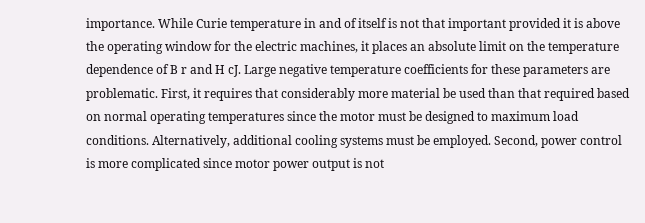importance. While Curie temperature in and of itself is not that important provided it is above the operating window for the electric machines, it places an absolute limit on the temperature dependence of B r and H cJ. Large negative temperature coefficients for these parameters are problematic. First, it requires that considerably more material be used than that required based on normal operating temperatures since the motor must be designed to maximum load conditions. Alternatively, additional cooling systems must be employed. Second, power control is more complicated since motor power output is not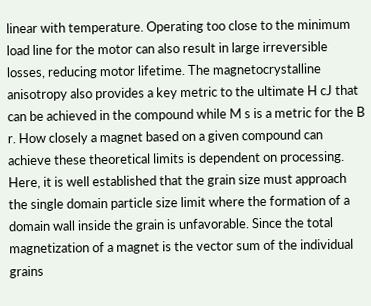linear with temperature. Operating too close to the minimum load line for the motor can also result in large irreversible losses, reducing motor lifetime. The magnetocrystalline anisotropy also provides a key metric to the ultimate H cJ that can be achieved in the compound while M s is a metric for the B r. How closely a magnet based on a given compound can achieve these theoretical limits is dependent on processing. Here, it is well established that the grain size must approach the single domain particle size limit where the formation of a domain wall inside the grain is unfavorable. Since the total magnetization of a magnet is the vector sum of the individual grains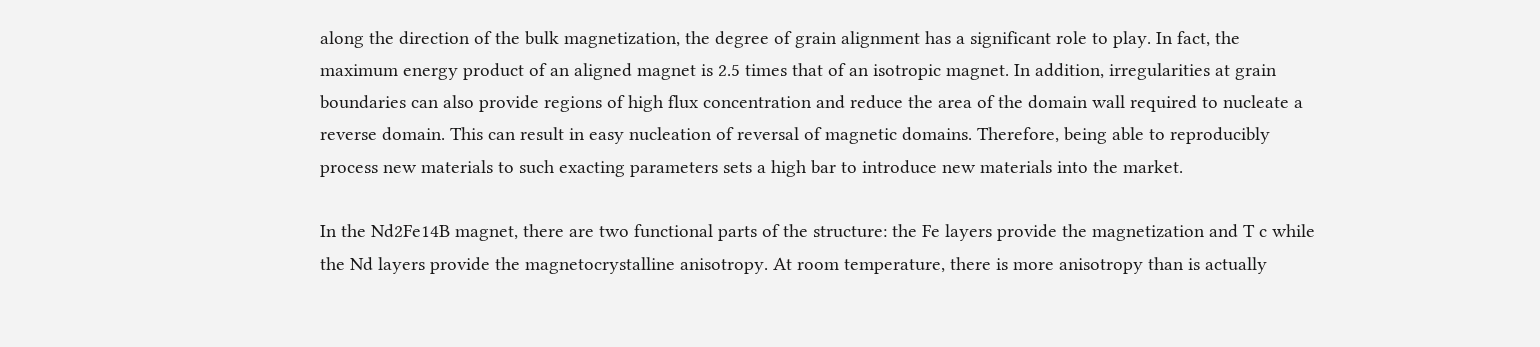along the direction of the bulk magnetization, the degree of grain alignment has a significant role to play. In fact, the maximum energy product of an aligned magnet is 2.5 times that of an isotropic magnet. In addition, irregularities at grain boundaries can also provide regions of high flux concentration and reduce the area of the domain wall required to nucleate a reverse domain. This can result in easy nucleation of reversal of magnetic domains. Therefore, being able to reproducibly process new materials to such exacting parameters sets a high bar to introduce new materials into the market.

In the Nd2Fe14B magnet, there are two functional parts of the structure: the Fe layers provide the magnetization and T c while the Nd layers provide the magnetocrystalline anisotropy. At room temperature, there is more anisotropy than is actually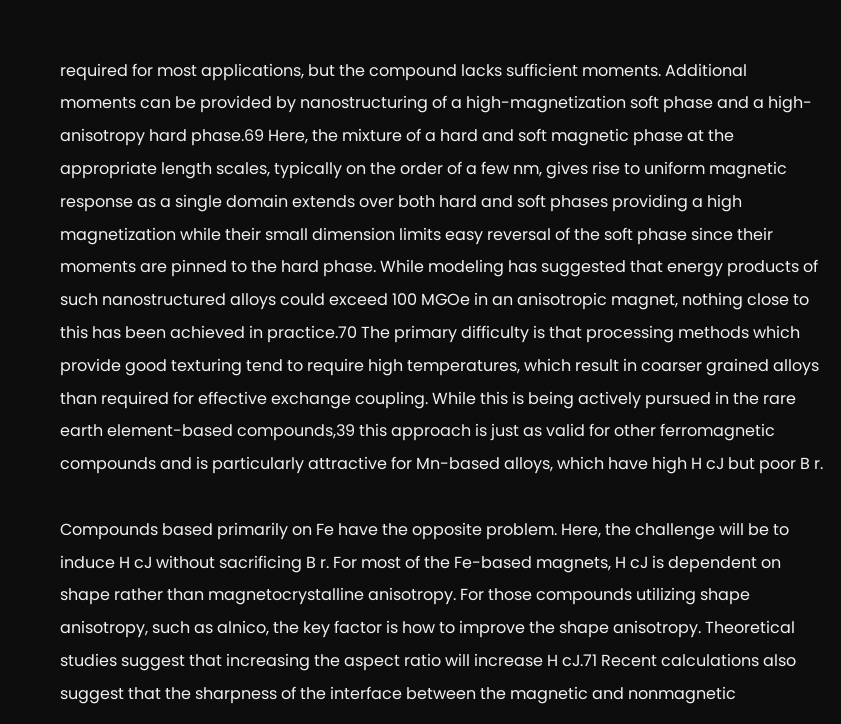required for most applications, but the compound lacks sufficient moments. Additional moments can be provided by nanostructuring of a high-magnetization soft phase and a high-anisotropy hard phase.69 Here, the mixture of a hard and soft magnetic phase at the appropriate length scales, typically on the order of a few nm, gives rise to uniform magnetic response as a single domain extends over both hard and soft phases providing a high magnetization while their small dimension limits easy reversal of the soft phase since their moments are pinned to the hard phase. While modeling has suggested that energy products of such nanostructured alloys could exceed 100 MGOe in an anisotropic magnet, nothing close to this has been achieved in practice.70 The primary difficulty is that processing methods which provide good texturing tend to require high temperatures, which result in coarser grained alloys than required for effective exchange coupling. While this is being actively pursued in the rare earth element-based compounds,39 this approach is just as valid for other ferromagnetic compounds and is particularly attractive for Mn-based alloys, which have high H cJ but poor B r.

Compounds based primarily on Fe have the opposite problem. Here, the challenge will be to induce H cJ without sacrificing B r. For most of the Fe-based magnets, H cJ is dependent on shape rather than magnetocrystalline anisotropy. For those compounds utilizing shape anisotropy, such as alnico, the key factor is how to improve the shape anisotropy. Theoretical studies suggest that increasing the aspect ratio will increase H cJ.71 Recent calculations also suggest that the sharpness of the interface between the magnetic and nonmagnetic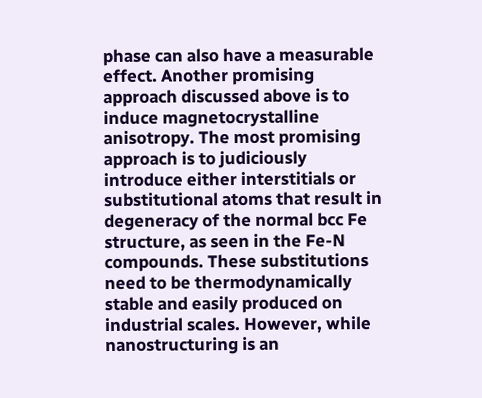phase can also have a measurable effect. Another promising approach discussed above is to induce magnetocrystalline anisotropy. The most promising approach is to judiciously introduce either interstitials or substitutional atoms that result in degeneracy of the normal bcc Fe structure, as seen in the Fe-N compounds. These substitutions need to be thermodynamically stable and easily produced on industrial scales. However, while nanostructuring is an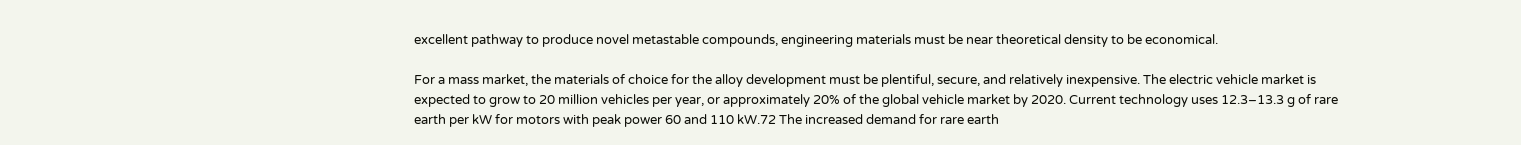excellent pathway to produce novel metastable compounds, engineering materials must be near theoretical density to be economical.

For a mass market, the materials of choice for the alloy development must be plentiful, secure, and relatively inexpensive. The electric vehicle market is expected to grow to 20 million vehicles per year, or approximately 20% of the global vehicle market by 2020. Current technology uses 12.3–13.3 g of rare earth per kW for motors with peak power 60 and 110 kW.72 The increased demand for rare earth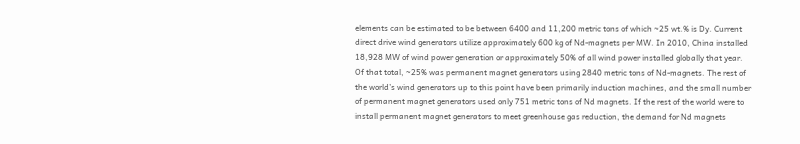elements can be estimated to be between 6400 and 11,200 metric tons of which ~25 wt.% is Dy. Current direct drive wind generators utilize approximately 600 kg of Nd-magnets per MW. In 2010, China installed 18,928 MW of wind power generation or approximately 50% of all wind power installed globally that year. Of that total, ~25% was permanent magnet generators using 2840 metric tons of Nd-magnets. The rest of the world’s wind generators up to this point have been primarily induction machines, and the small number of permanent magnet generators used only 751 metric tons of Nd magnets. If the rest of the world were to install permanent magnet generators to meet greenhouse gas reduction, the demand for Nd magnets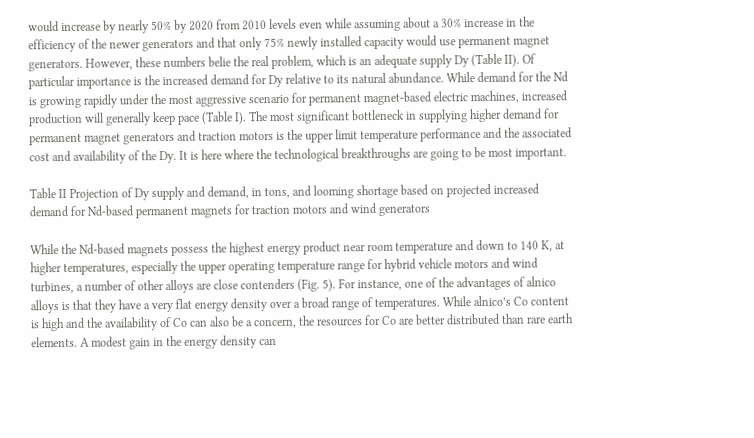would increase by nearly 50% by 2020 from 2010 levels even while assuming about a 30% increase in the efficiency of the newer generators and that only 75% newly installed capacity would use permanent magnet generators. However, these numbers belie the real problem, which is an adequate supply Dy (Table II). Of particular importance is the increased demand for Dy relative to its natural abundance. While demand for the Nd is growing rapidly under the most aggressive scenario for permanent magnet-based electric machines, increased production will generally keep pace (Table I). The most significant bottleneck in supplying higher demand for permanent magnet generators and traction motors is the upper limit temperature performance and the associated cost and availability of the Dy. It is here where the technological breakthroughs are going to be most important.

Table II Projection of Dy supply and demand, in tons, and looming shortage based on projected increased demand for Nd-based permanent magnets for traction motors and wind generators

While the Nd-based magnets possess the highest energy product near room temperature and down to 140 K, at higher temperatures, especially the upper operating temperature range for hybrid vehicle motors and wind turbines, a number of other alloys are close contenders (Fig. 5). For instance, one of the advantages of alnico alloys is that they have a very flat energy density over a broad range of temperatures. While alnico’s Co content is high and the availability of Co can also be a concern, the resources for Co are better distributed than rare earth elements. A modest gain in the energy density can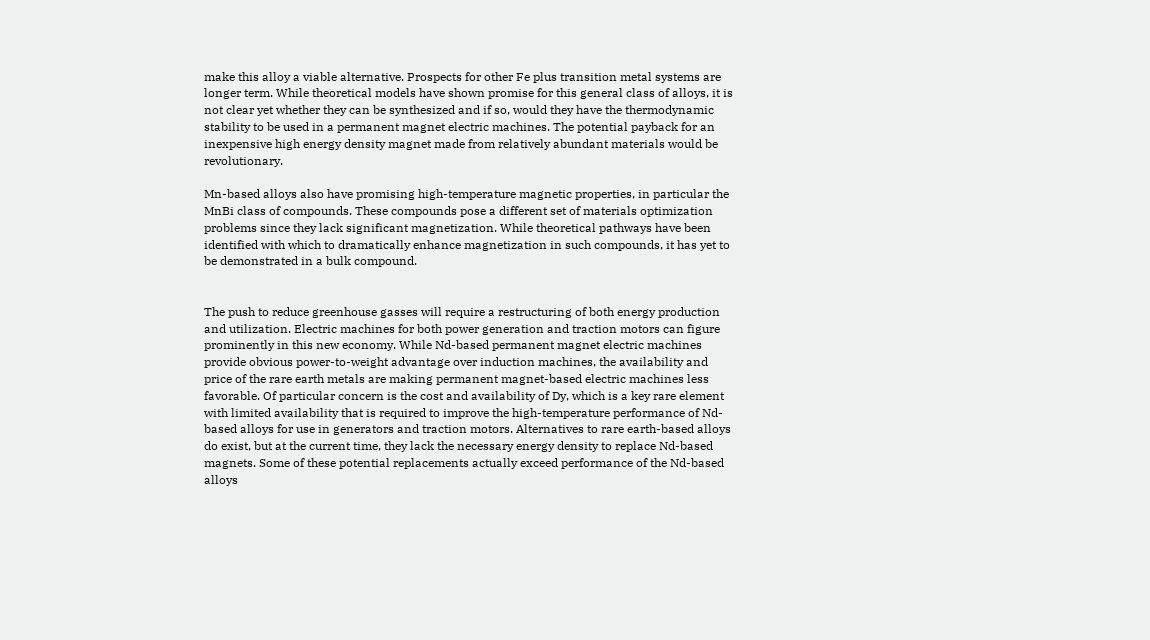make this alloy a viable alternative. Prospects for other Fe plus transition metal systems are longer term. While theoretical models have shown promise for this general class of alloys, it is not clear yet whether they can be synthesized and if so, would they have the thermodynamic stability to be used in a permanent magnet electric machines. The potential payback for an inexpensive high energy density magnet made from relatively abundant materials would be revolutionary.

Mn-based alloys also have promising high-temperature magnetic properties, in particular the MnBi class of compounds. These compounds pose a different set of materials optimization problems since they lack significant magnetization. While theoretical pathways have been identified with which to dramatically enhance magnetization in such compounds, it has yet to be demonstrated in a bulk compound.


The push to reduce greenhouse gasses will require a restructuring of both energy production and utilization. Electric machines for both power generation and traction motors can figure prominently in this new economy. While Nd-based permanent magnet electric machines provide obvious power-to-weight advantage over induction machines, the availability and price of the rare earth metals are making permanent magnet-based electric machines less favorable. Of particular concern is the cost and availability of Dy, which is a key rare element with limited availability that is required to improve the high-temperature performance of Nd-based alloys for use in generators and traction motors. Alternatives to rare earth-based alloys do exist, but at the current time, they lack the necessary energy density to replace Nd-based magnets. Some of these potential replacements actually exceed performance of the Nd-based alloys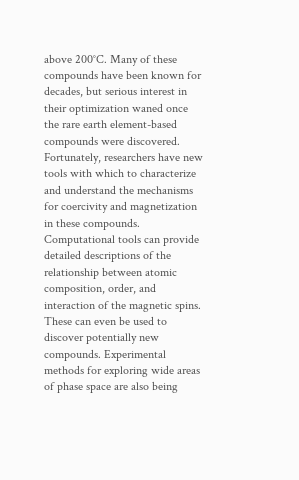above 200°C. Many of these compounds have been known for decades, but serious interest in their optimization waned once the rare earth element-based compounds were discovered. Fortunately, researchers have new tools with which to characterize and understand the mechanisms for coercivity and magnetization in these compounds. Computational tools can provide detailed descriptions of the relationship between atomic composition, order, and interaction of the magnetic spins. These can even be used to discover potentially new compounds. Experimental methods for exploring wide areas of phase space are also being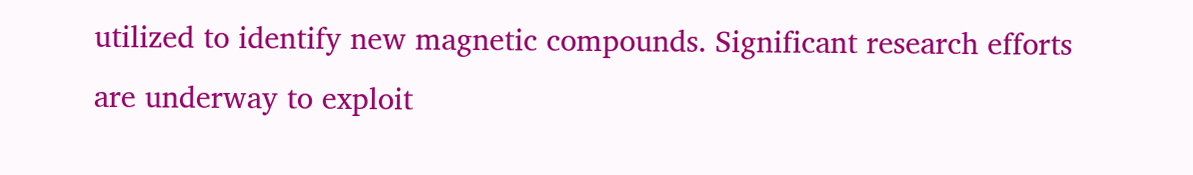utilized to identify new magnetic compounds. Significant research efforts are underway to exploit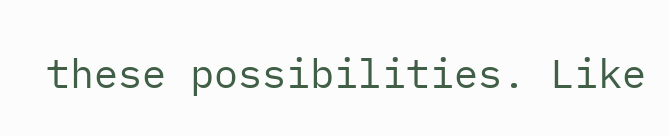these possibilities. Like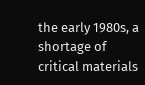the early 1980s, a shortage of critical materials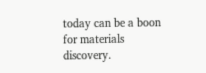today can be a boon for materials discovery.